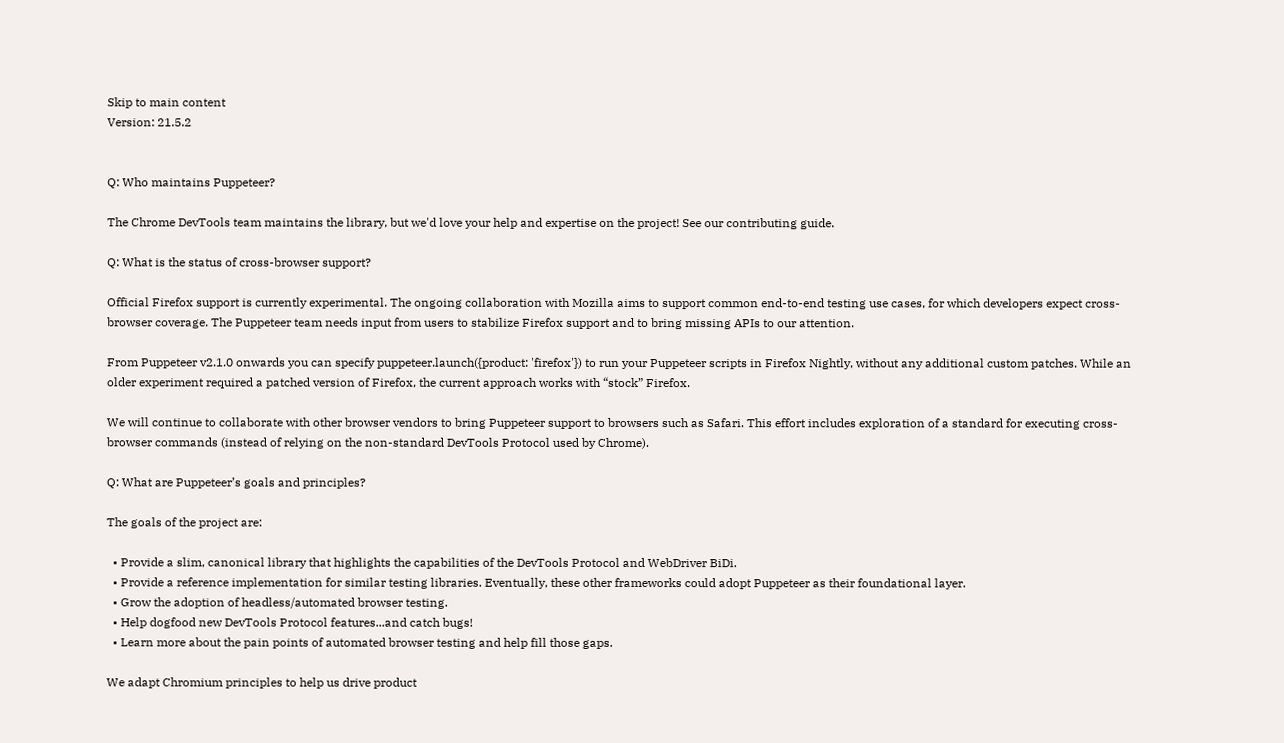Skip to main content
Version: 21.5.2


Q: Who maintains Puppeteer?

The Chrome DevTools team maintains the library, but we'd love your help and expertise on the project! See our contributing guide.

Q: What is the status of cross-browser support?

Official Firefox support is currently experimental. The ongoing collaboration with Mozilla aims to support common end-to-end testing use cases, for which developers expect cross-browser coverage. The Puppeteer team needs input from users to stabilize Firefox support and to bring missing APIs to our attention.

From Puppeteer v2.1.0 onwards you can specify puppeteer.launch({product: 'firefox'}) to run your Puppeteer scripts in Firefox Nightly, without any additional custom patches. While an older experiment required a patched version of Firefox, the current approach works with “stock” Firefox.

We will continue to collaborate with other browser vendors to bring Puppeteer support to browsers such as Safari. This effort includes exploration of a standard for executing cross-browser commands (instead of relying on the non-standard DevTools Protocol used by Chrome).

Q: What are Puppeteer’s goals and principles?

The goals of the project are:

  • Provide a slim, canonical library that highlights the capabilities of the DevTools Protocol and WebDriver BiDi.
  • Provide a reference implementation for similar testing libraries. Eventually, these other frameworks could adopt Puppeteer as their foundational layer.
  • Grow the adoption of headless/automated browser testing.
  • Help dogfood new DevTools Protocol features...and catch bugs!
  • Learn more about the pain points of automated browser testing and help fill those gaps.

We adapt Chromium principles to help us drive product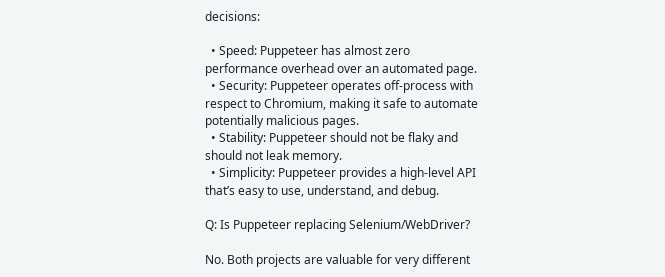decisions:

  • Speed: Puppeteer has almost zero performance overhead over an automated page.
  • Security: Puppeteer operates off-process with respect to Chromium, making it safe to automate potentially malicious pages.
  • Stability: Puppeteer should not be flaky and should not leak memory.
  • Simplicity: Puppeteer provides a high-level API that’s easy to use, understand, and debug.

Q: Is Puppeteer replacing Selenium/WebDriver?

No. Both projects are valuable for very different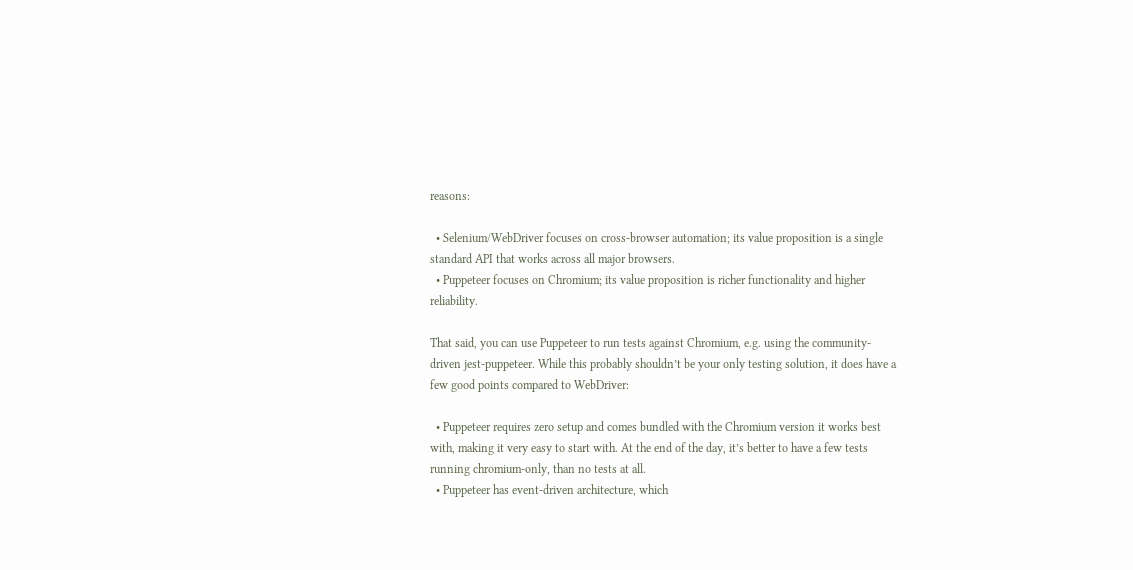reasons:

  • Selenium/WebDriver focuses on cross-browser automation; its value proposition is a single standard API that works across all major browsers.
  • Puppeteer focuses on Chromium; its value proposition is richer functionality and higher reliability.

That said, you can use Puppeteer to run tests against Chromium, e.g. using the community-driven jest-puppeteer. While this probably shouldn’t be your only testing solution, it does have a few good points compared to WebDriver:

  • Puppeteer requires zero setup and comes bundled with the Chromium version it works best with, making it very easy to start with. At the end of the day, it’s better to have a few tests running chromium-only, than no tests at all.
  • Puppeteer has event-driven architecture, which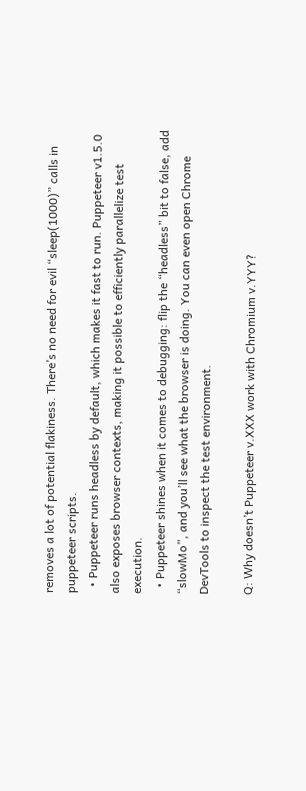removes a lot of potential flakiness. There’s no need for evil “sleep(1000)” calls in puppeteer scripts.
  • Puppeteer runs headless by default, which makes it fast to run. Puppeteer v1.5.0 also exposes browser contexts, making it possible to efficiently parallelize test execution.
  • Puppeteer shines when it comes to debugging: flip the “headless” bit to false, add “slowMo”, and you’ll see what the browser is doing. You can even open Chrome DevTools to inspect the test environment.

Q: Why doesn’t Puppeteer v.XXX work with Chromium v.YYY?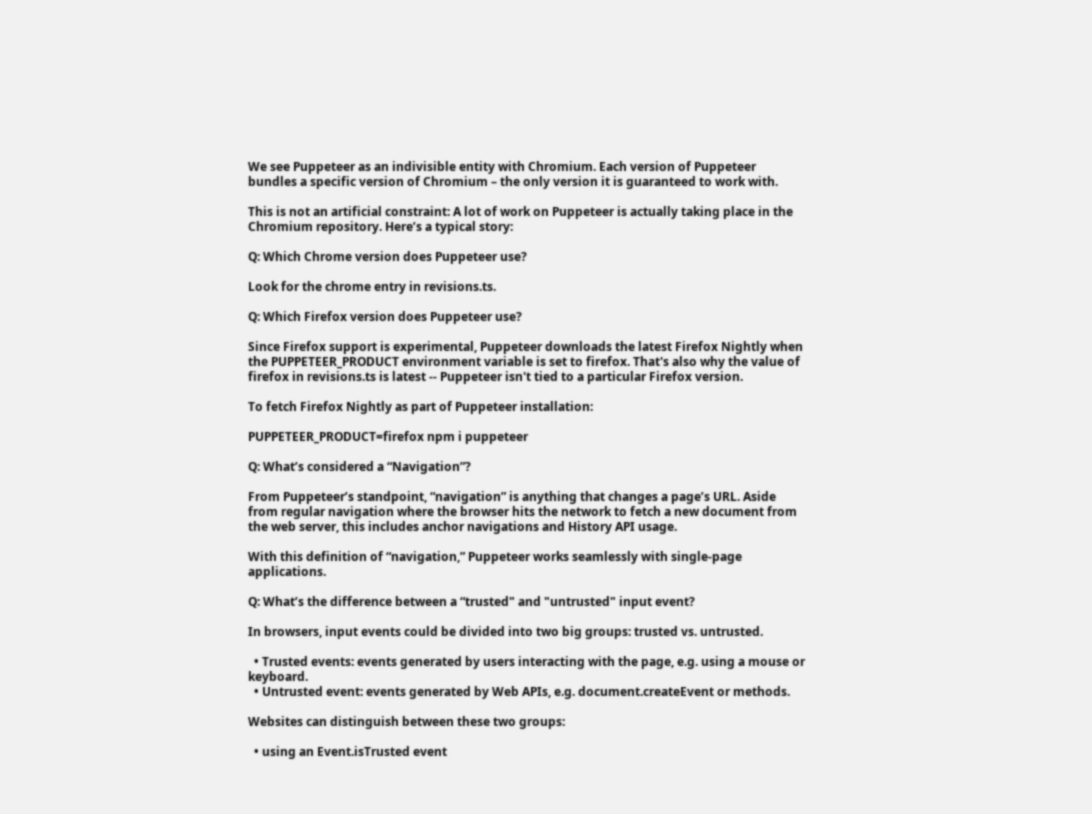We see Puppeteer as an indivisible entity with Chromium. Each version of Puppeteer bundles a specific version of Chromium – the only version it is guaranteed to work with.

This is not an artificial constraint: A lot of work on Puppeteer is actually taking place in the Chromium repository. Here’s a typical story:

Q: Which Chrome version does Puppeteer use?

Look for the chrome entry in revisions.ts.

Q: Which Firefox version does Puppeteer use?

Since Firefox support is experimental, Puppeteer downloads the latest Firefox Nightly when the PUPPETEER_PRODUCT environment variable is set to firefox. That's also why the value of firefox in revisions.ts is latest -- Puppeteer isn't tied to a particular Firefox version.

To fetch Firefox Nightly as part of Puppeteer installation:

PUPPETEER_PRODUCT=firefox npm i puppeteer

Q: What’s considered a “Navigation”?

From Puppeteer’s standpoint, “navigation” is anything that changes a page’s URL. Aside from regular navigation where the browser hits the network to fetch a new document from the web server, this includes anchor navigations and History API usage.

With this definition of “navigation,” Puppeteer works seamlessly with single-page applications.

Q: What’s the difference between a “trusted" and "untrusted" input event?

In browsers, input events could be divided into two big groups: trusted vs. untrusted.

  • Trusted events: events generated by users interacting with the page, e.g. using a mouse or keyboard.
  • Untrusted event: events generated by Web APIs, e.g. document.createEvent or methods.

Websites can distinguish between these two groups:

  • using an Event.isTrusted event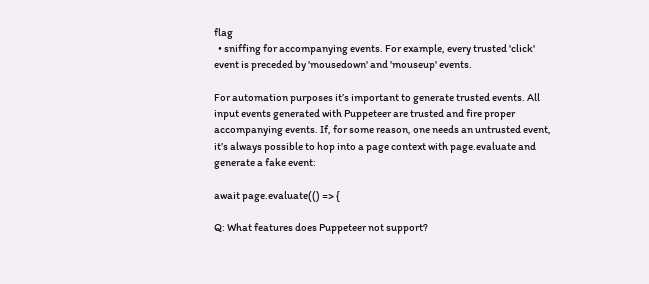flag
  • sniffing for accompanying events. For example, every trusted 'click' event is preceded by 'mousedown' and 'mouseup' events.

For automation purposes it’s important to generate trusted events. All input events generated with Puppeteer are trusted and fire proper accompanying events. If, for some reason, one needs an untrusted event, it’s always possible to hop into a page context with page.evaluate and generate a fake event:

await page.evaluate(() => {

Q: What features does Puppeteer not support?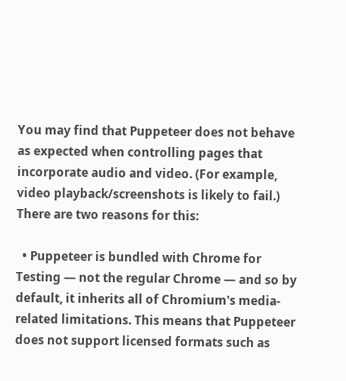You may find that Puppeteer does not behave as expected when controlling pages that incorporate audio and video. (For example, video playback/screenshots is likely to fail.) There are two reasons for this:

  • Puppeteer is bundled with Chrome for Testing — not the regular Chrome — and so by default, it inherits all of Chromium's media-related limitations. This means that Puppeteer does not support licensed formats such as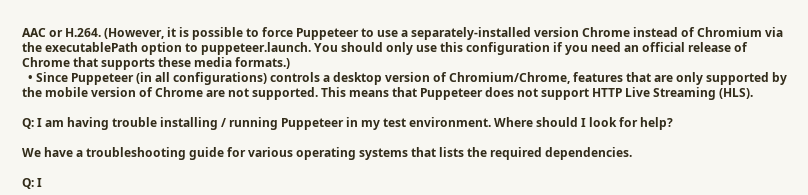AAC or H.264. (However, it is possible to force Puppeteer to use a separately-installed version Chrome instead of Chromium via the executablePath option to puppeteer.launch. You should only use this configuration if you need an official release of Chrome that supports these media formats.)
  • Since Puppeteer (in all configurations) controls a desktop version of Chromium/Chrome, features that are only supported by the mobile version of Chrome are not supported. This means that Puppeteer does not support HTTP Live Streaming (HLS).

Q: I am having trouble installing / running Puppeteer in my test environment. Where should I look for help?

We have a troubleshooting guide for various operating systems that lists the required dependencies.

Q: I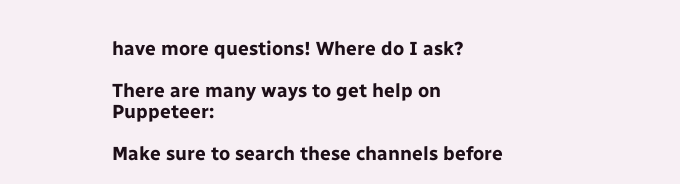have more questions! Where do I ask?

There are many ways to get help on Puppeteer:

Make sure to search these channels before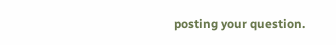posting your question.